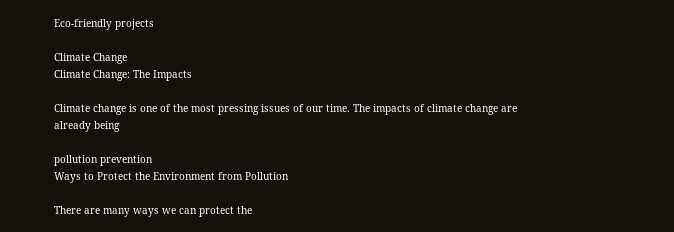Eco-friendly projects

Climate Change
Climate Change: The Impacts

Climate change is one of the most pressing issues of our time. The impacts of climate change are already being

pollution prevention
Ways to Protect the Environment from Pollution

There are many ways we can protect the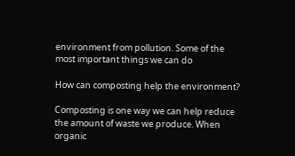environment from pollution. Some of the most important things we can do

How can composting help the environment?

Composting is one way we can help reduce the amount of waste we produce. When organic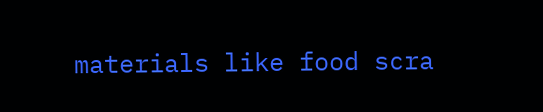materials like food scra